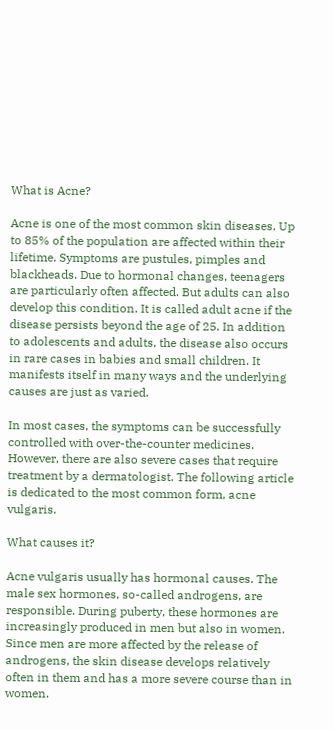What is Acne?

Acne is one of the most common skin diseases. Up to 85% of the population are affected within their lifetime. Symptoms are pustules, pimples and blackheads. Due to hormonal changes, teenagers are particularly often affected. But adults can also develop this condition. It is called adult acne if the disease persists beyond the age of 25. In addition to adolescents and adults, the disease also occurs in rare cases in babies and small children. It manifests itself in many ways and the underlying causes are just as varied.

In most cases, the symptoms can be successfully controlled with over-the-counter medicines. However, there are also severe cases that require treatment by a dermatologist. The following article is dedicated to the most common form, acne vulgaris.

What causes it?

Acne vulgaris usually has hormonal causes. The male sex hormones, so-called androgens, are responsible. During puberty, these hormones are increasingly produced in men but also in women. Since men are more affected by the release of androgens, the skin disease develops relatively often in them and has a more severe course than in women.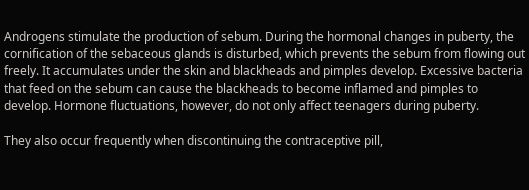Androgens stimulate the production of sebum. During the hormonal changes in puberty, the cornification of the sebaceous glands is disturbed, which prevents the sebum from flowing out freely. It accumulates under the skin and blackheads and pimples develop. Excessive bacteria that feed on the sebum can cause the blackheads to become inflamed and pimples to develop. Hormone fluctuations, however, do not only affect teenagers during puberty.

They also occur frequently when discontinuing the contraceptive pill,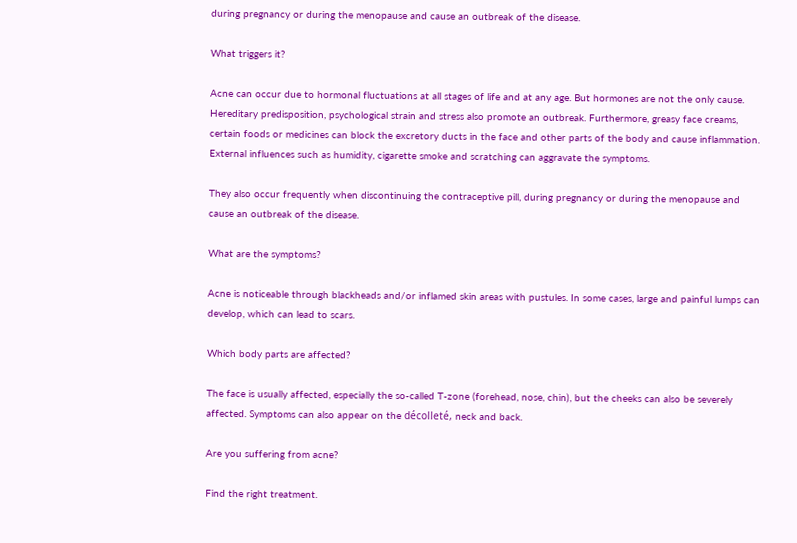during pregnancy or during the menopause and cause an outbreak of the disease.

What triggers it?

Acne can occur due to hormonal fluctuations at all stages of life and at any age. But hormones are not the only cause. Hereditary predisposition, psychological strain and stress also promote an outbreak. Furthermore, greasy face creams, certain foods or medicines can block the excretory ducts in the face and other parts of the body and cause inflammation. External influences such as humidity, cigarette smoke and scratching can aggravate the symptoms.

They also occur frequently when discontinuing the contraceptive pill, during pregnancy or during the menopause and cause an outbreak of the disease.

What are the symptoms?

Acne is noticeable through blackheads and/or inflamed skin areas with pustules. In some cases, large and painful lumps can develop, which can lead to scars.

Which body parts are affected?

The face is usually affected, especially the so-called T-zone (forehead, nose, chin), but the cheeks can also be severely affected. Symptoms can also appear on the décolleté, neck and back.

Are you suffering from acne?

Find the right treatment.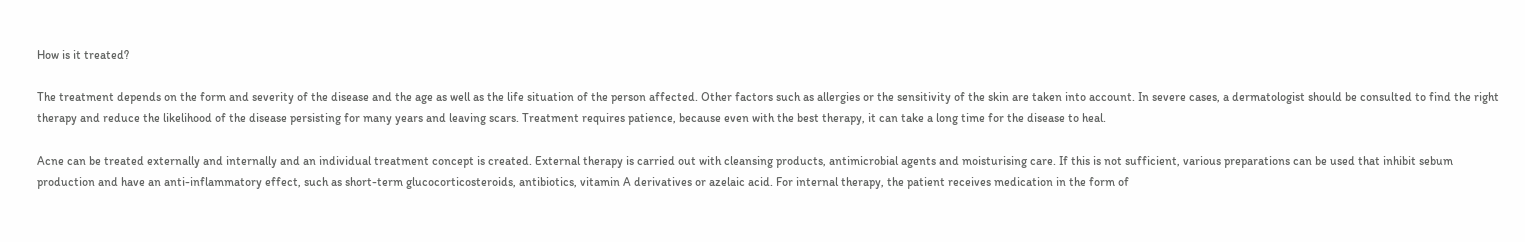How is it treated?

The treatment depends on the form and severity of the disease and the age as well as the life situation of the person affected. Other factors such as allergies or the sensitivity of the skin are taken into account. In severe cases, a dermatologist should be consulted to find the right therapy and reduce the likelihood of the disease persisting for many years and leaving scars. Treatment requires patience, because even with the best therapy, it can take a long time for the disease to heal.

Acne can be treated externally and internally and an individual treatment concept is created. External therapy is carried out with cleansing products, antimicrobial agents and moisturising care. If this is not sufficient, various preparations can be used that inhibit sebum production and have an anti-inflammatory effect, such as short-term glucocorticosteroids, antibiotics, vitamin A derivatives or azelaic acid. For internal therapy, the patient receives medication in the form of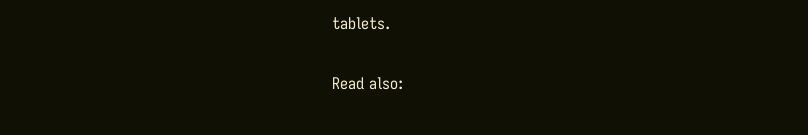tablets.

Read also: